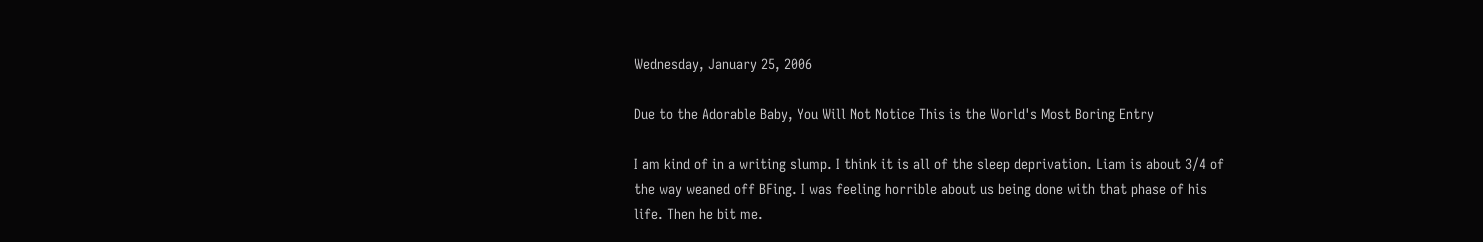Wednesday, January 25, 2006

Due to the Adorable Baby, You Will Not Notice This is the World's Most Boring Entry

I am kind of in a writing slump. I think it is all of the sleep deprivation. Liam is about 3/4 of the way weaned off BFing. I was feeling horrible about us being done with that phase of his life. Then he bit me.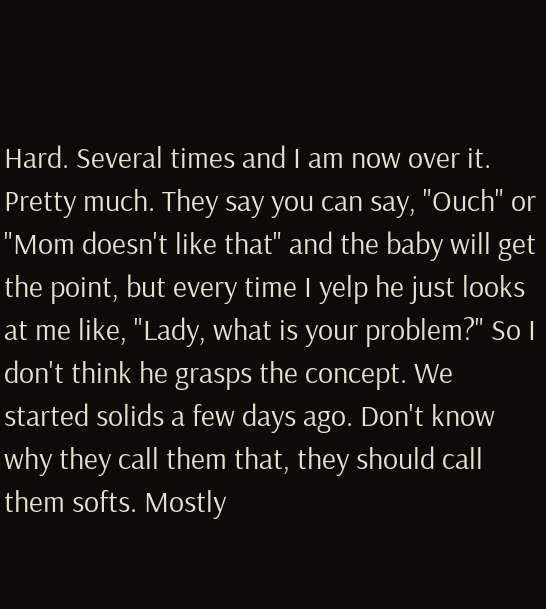Hard. Several times and I am now over it. Pretty much. They say you can say, "Ouch" or "Mom doesn't like that" and the baby will get the point, but every time I yelp he just looks at me like, "Lady, what is your problem?" So I don't think he grasps the concept. We started solids a few days ago. Don't know why they call them that, they should call them softs. Mostly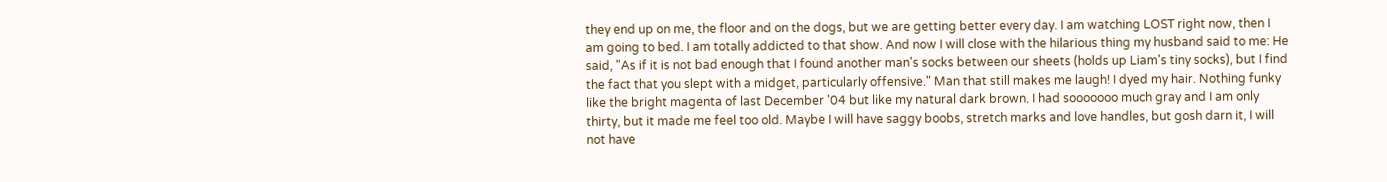they end up on me, the floor and on the dogs, but we are getting better every day. I am watching LOST right now, then I am going to bed. I am totally addicted to that show. And now I will close with the hilarious thing my husband said to me: He said, "As if it is not bad enough that I found another man's socks between our sheets (holds up Liam's tiny socks), but I find the fact that you slept with a midget, particularly offensive." Man that still makes me laugh! I dyed my hair. Nothing funky like the bright magenta of last December '04 but like my natural dark brown. I had sooooooo much gray and I am only thirty, but it made me feel too old. Maybe I will have saggy boobs, stretch marks and love handles, but gosh darn it, I will not have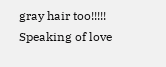gray hair too!!!!! Speaking of love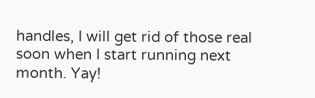handles, I will get rid of those real soon when I start running next month. Yay!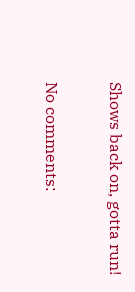Shows back on, gotta run!

No comments: